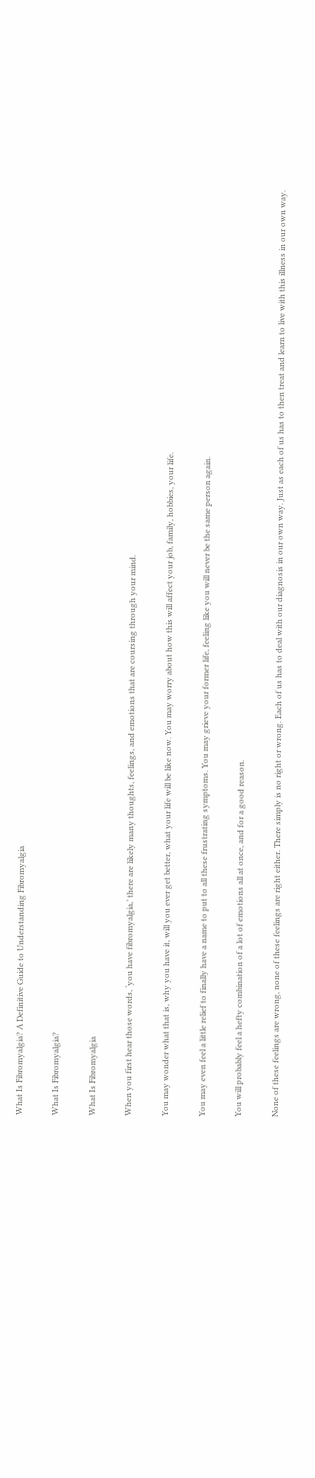What Is Fibromyalgia? A Definitive Guide to Understanding Fibromyalgia

What Is Fibromyalgia?

What Is Fibromyalgia

When you first hear those words, ‘you have fibromyalgia,’ there are likely many thoughts, feelings, and emotions that are coursing through your mind.

You may wonder what that is, why you have it, will you ever get better, what your life will be like now. You may worry about how this will affect your job, family, hobbies, your life.

You may even feel a little relief to finally have a name to put to all these frustrating symptoms. You may grieve your former life, feeling like you will never be the same person again.

You will probably feel a hefty combination of a lot of emotions all at once, and for a good reason.

None of these feelings are wrong, none of these feelings are right either. There simply is no right or wrong. Each of us has to deal with our diagnosis in our own way. Just as each of us has to then treat and learn to live with this illness in our own way.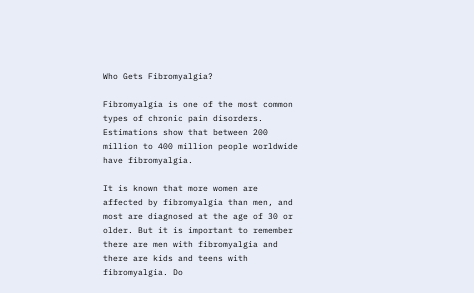Who Gets Fibromyalgia?

Fibromyalgia is one of the most common types of chronic pain disorders. Estimations show that between 200 million to 400 million people worldwide have fibromyalgia.

It is known that more women are affected by fibromyalgia than men, and most are diagnosed at the age of 30 or older. But it is important to remember there are men with fibromyalgia and there are kids and teens with fibromyalgia. Do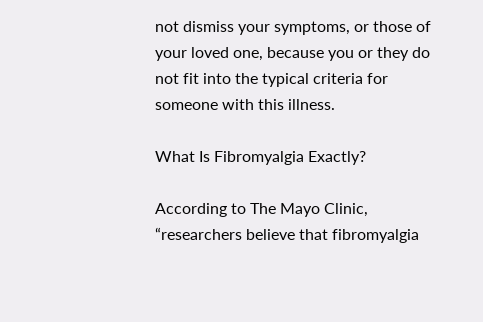not dismiss your symptoms, or those of your loved one, because you or they do not fit into the typical criteria for someone with this illness.

What Is Fibromyalgia Exactly?

According to The Mayo Clinic, “researchers believe that fibromyalgia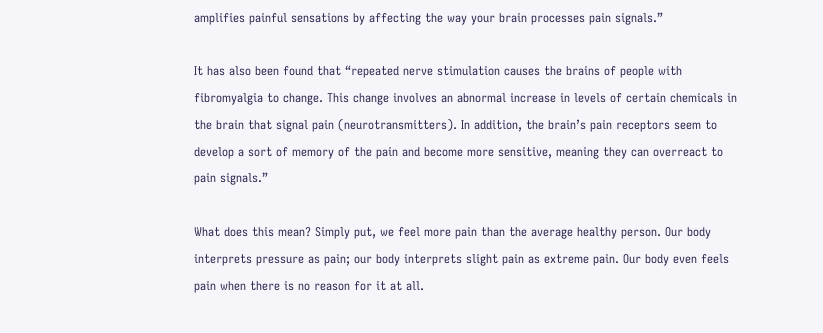amplifies painful sensations by affecting the way your brain processes pain signals.”

It has also been found that “repeated nerve stimulation causes the brains of people with fibromyalgia to change. This change involves an abnormal increase in levels of certain chemicals in the brain that signal pain (neurotransmitters). In addition, the brain’s pain receptors seem to develop a sort of memory of the pain and become more sensitive, meaning they can overreact to pain signals.”

What does this mean? Simply put, we feel more pain than the average healthy person. Our body interprets pressure as pain; our body interprets slight pain as extreme pain. Our body even feels pain when there is no reason for it at all.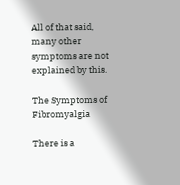All of that said, many other symptoms are not explained by this.

The Symptoms of Fibromyalgia

There is a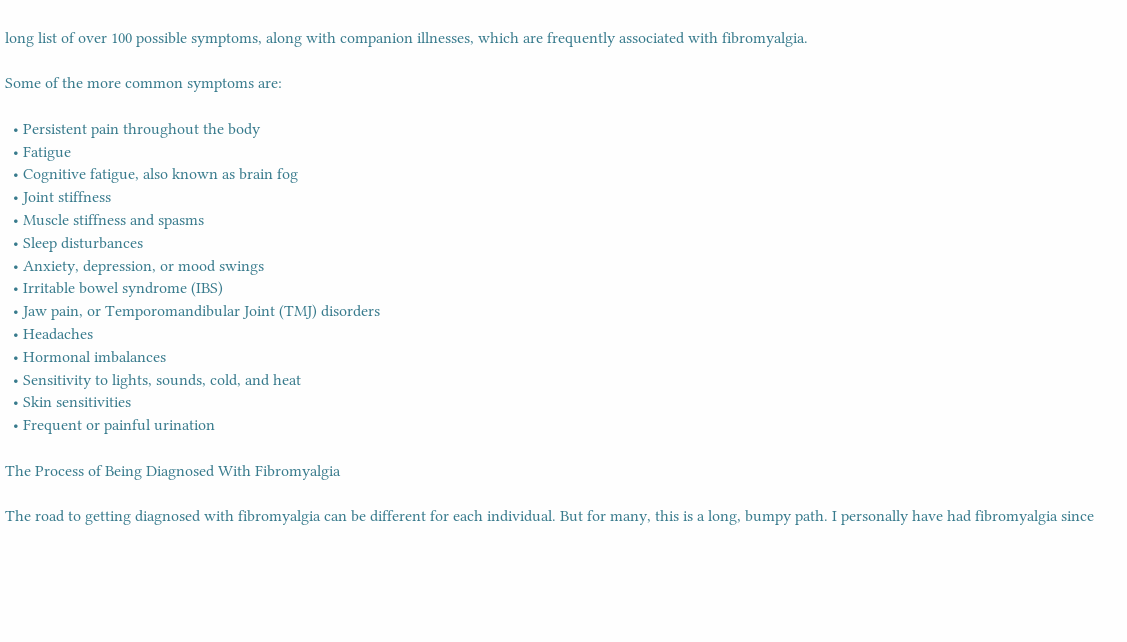long list of over 100 possible symptoms, along with companion illnesses, which are frequently associated with fibromyalgia.

Some of the more common symptoms are:

  • Persistent pain throughout the body
  • Fatigue
  • Cognitive fatigue, also known as brain fog
  • Joint stiffness
  • Muscle stiffness and spasms
  • Sleep disturbances
  • Anxiety, depression, or mood swings
  • Irritable bowel syndrome (IBS)
  • Jaw pain, or Temporomandibular Joint (TMJ) disorders
  • Headaches
  • Hormonal imbalances
  • Sensitivity to lights, sounds, cold, and heat
  • Skin sensitivities
  • Frequent or painful urination

The Process of Being Diagnosed With Fibromyalgia

The road to getting diagnosed with fibromyalgia can be different for each individual. But for many, this is a long, bumpy path. I personally have had fibromyalgia since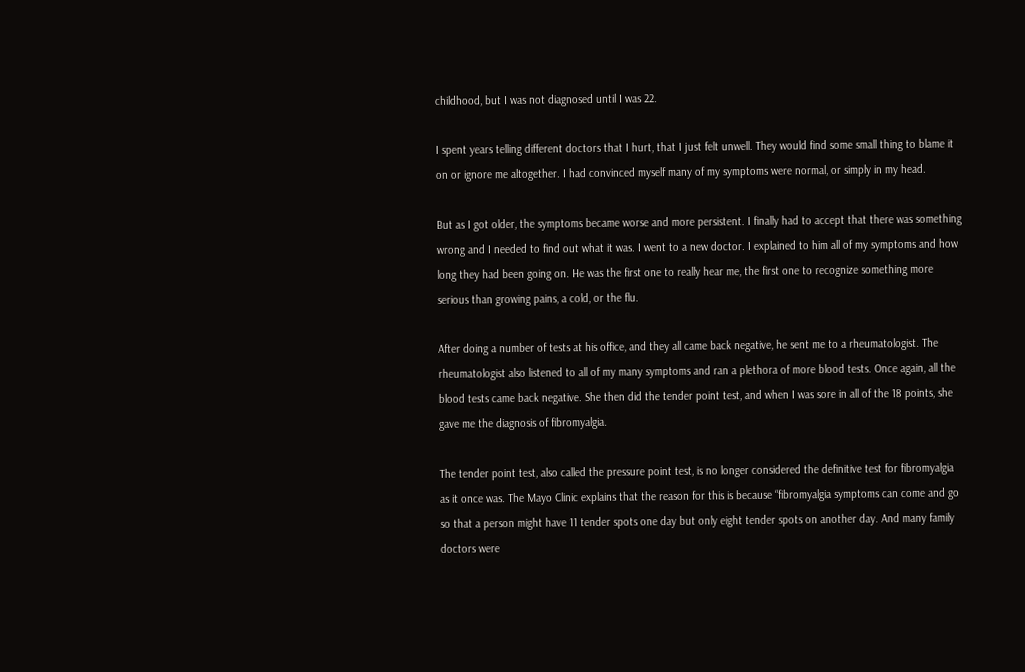childhood, but I was not diagnosed until I was 22.

I spent years telling different doctors that I hurt, that I just felt unwell. They would find some small thing to blame it on or ignore me altogether. I had convinced myself many of my symptoms were normal, or simply in my head.

But as I got older, the symptoms became worse and more persistent. I finally had to accept that there was something wrong and I needed to find out what it was. I went to a new doctor. I explained to him all of my symptoms and how long they had been going on. He was the first one to really hear me, the first one to recognize something more serious than growing pains, a cold, or the flu.

After doing a number of tests at his office, and they all came back negative, he sent me to a rheumatologist. The rheumatologist also listened to all of my many symptoms and ran a plethora of more blood tests. Once again, all the blood tests came back negative. She then did the tender point test, and when I was sore in all of the 18 points, she gave me the diagnosis of fibromyalgia.

The tender point test, also called the pressure point test, is no longer considered the definitive test for fibromyalgia as it once was. The Mayo Clinic explains that the reason for this is because “fibromyalgia symptoms can come and go so that a person might have 11 tender spots one day but only eight tender spots on another day. And many family doctors were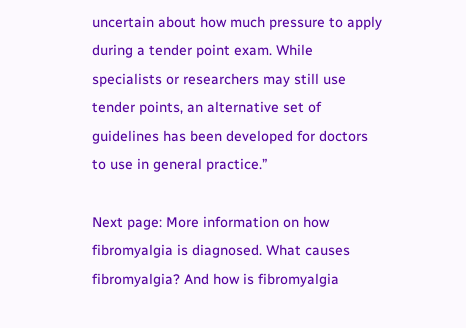uncertain about how much pressure to apply during a tender point exam. While specialists or researchers may still use tender points, an alternative set of guidelines has been developed for doctors to use in general practice.”

Next page: More information on how fibromyalgia is diagnosed. What causes fibromyalgia? And how is fibromyalgia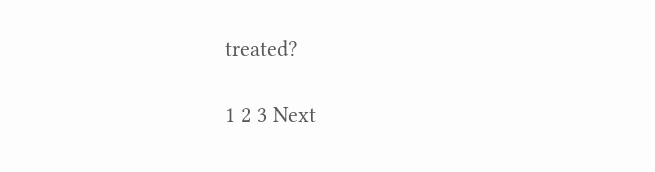treated?

1 2 3 Next